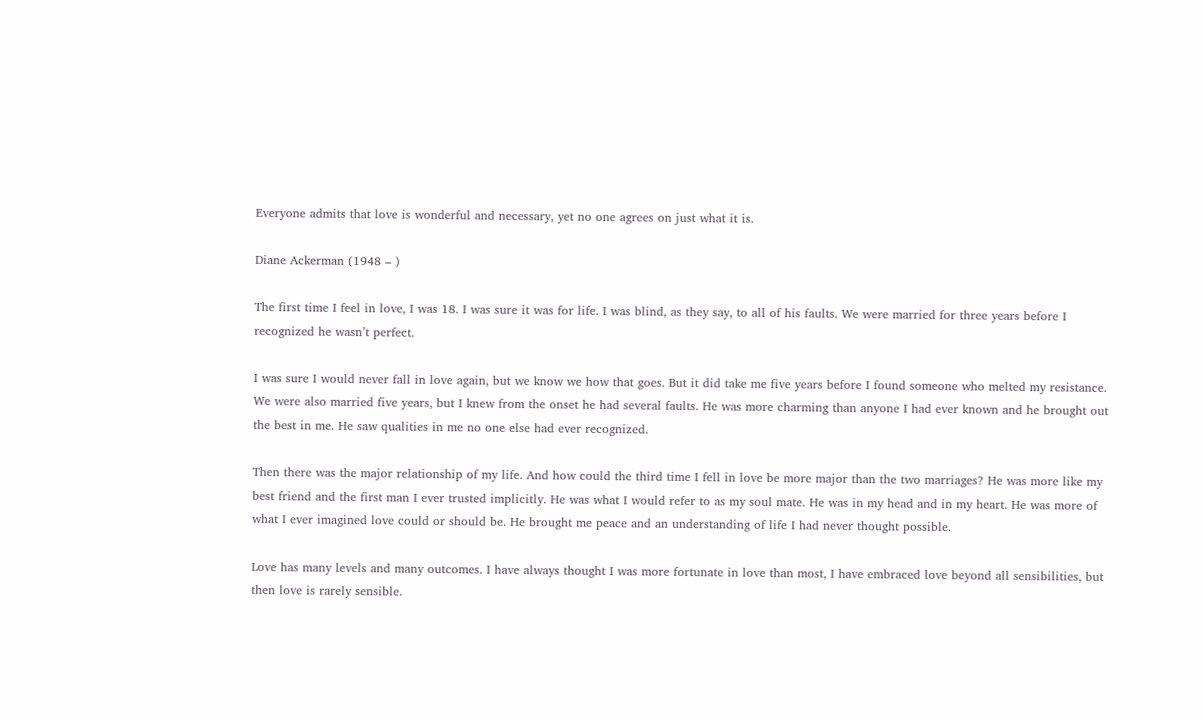Everyone admits that love is wonderful and necessary, yet no one agrees on just what it is.

Diane Ackerman (1948 – )

The first time I feel in love, I was 18. I was sure it was for life. I was blind, as they say, to all of his faults. We were married for three years before I recognized he wasn’t perfect.

I was sure I would never fall in love again, but we know we how that goes. But it did take me five years before I found someone who melted my resistance. We were also married five years, but I knew from the onset he had several faults. He was more charming than anyone I had ever known and he brought out the best in me. He saw qualities in me no one else had ever recognized.

Then there was the major relationship of my life. And how could the third time I fell in love be more major than the two marriages? He was more like my best friend and the first man I ever trusted implicitly. He was what I would refer to as my soul mate. He was in my head and in my heart. He was more of what I ever imagined love could or should be. He brought me peace and an understanding of life I had never thought possible.

Love has many levels and many outcomes. I have always thought I was more fortunate in love than most, I have embraced love beyond all sensibilities, but then love is rarely sensible.